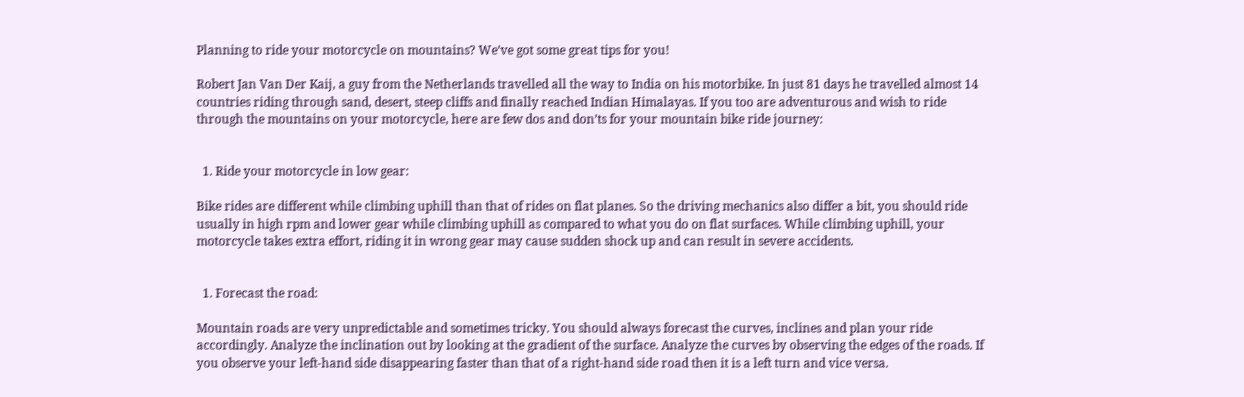Planning to ride your motorcycle on mountains? We’ve got some great tips for you!

Robert Jan Van Der Kaij, a guy from the Netherlands travelled all the way to India on his motorbike. In just 81 days he travelled almost 14 countries riding through sand, desert, steep cliffs and finally reached Indian Himalayas. If you too are adventurous and wish to ride through the mountains on your motorcycle, here are few dos and don’ts for your mountain bike ride journey:


  1. Ride your motorcycle in low gear:

Bike rides are different while climbing uphill than that of rides on flat planes. So the driving mechanics also differ a bit, you should ride usually in high rpm and lower gear while climbing uphill as compared to what you do on flat surfaces. While climbing uphill, your motorcycle takes extra effort, riding it in wrong gear may cause sudden shock up and can result in severe accidents.


  1. Forecast the road:

Mountain roads are very unpredictable and sometimes tricky. You should always forecast the curves, inclines and plan your ride accordingly. Analyze the inclination out by looking at the gradient of the surface. Analyze the curves by observing the edges of the roads. If you observe your left-hand side disappearing faster than that of a right-hand side road then it is a left turn and vice versa.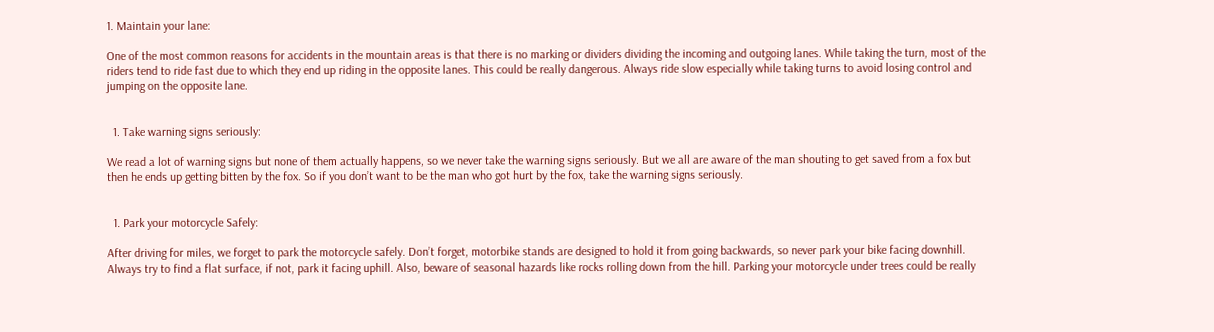1. Maintain your lane:

One of the most common reasons for accidents in the mountain areas is that there is no marking or dividers dividing the incoming and outgoing lanes. While taking the turn, most of the riders tend to ride fast due to which they end up riding in the opposite lanes. This could be really dangerous. Always ride slow especially while taking turns to avoid losing control and jumping on the opposite lane.


  1. Take warning signs seriously:

We read a lot of warning signs but none of them actually happens, so we never take the warning signs seriously. But we all are aware of the man shouting to get saved from a fox but then he ends up getting bitten by the fox. So if you don’t want to be the man who got hurt by the fox, take the warning signs seriously.


  1. Park your motorcycle Safely:

After driving for miles, we forget to park the motorcycle safely. Don’t forget, motorbike stands are designed to hold it from going backwards, so never park your bike facing downhill. Always try to find a flat surface, if not, park it facing uphill. Also, beware of seasonal hazards like rocks rolling down from the hill. Parking your motorcycle under trees could be really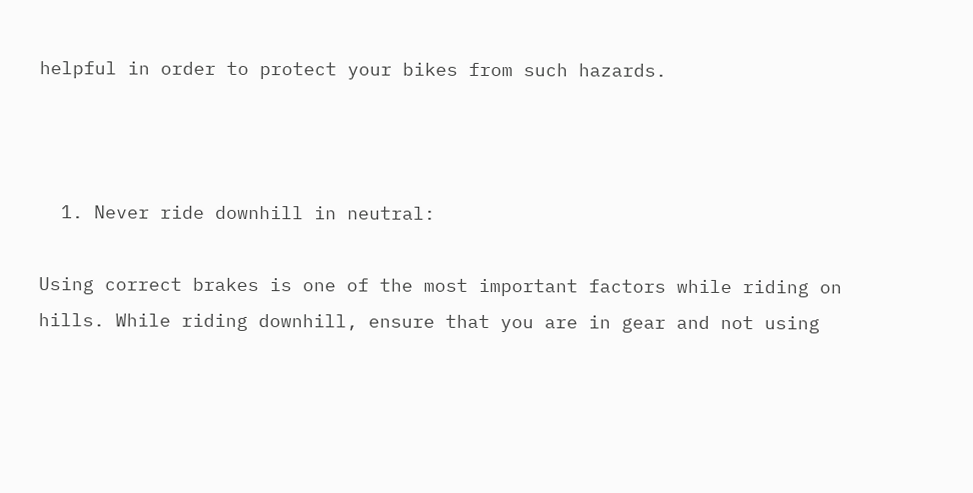helpful in order to protect your bikes from such hazards.



  1. Never ride downhill in neutral:

Using correct brakes is one of the most important factors while riding on hills. While riding downhill, ensure that you are in gear and not using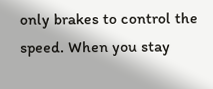only brakes to control the speed. When you stay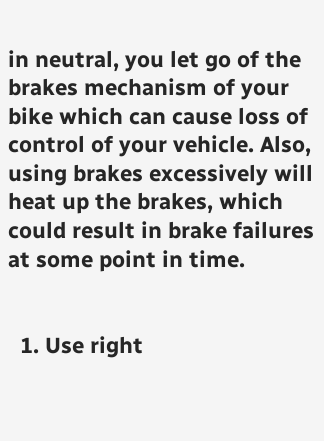in neutral, you let go of the brakes mechanism of your bike which can cause loss of control of your vehicle. Also, using brakes excessively will heat up the brakes, which could result in brake failures at some point in time.


  1. Use right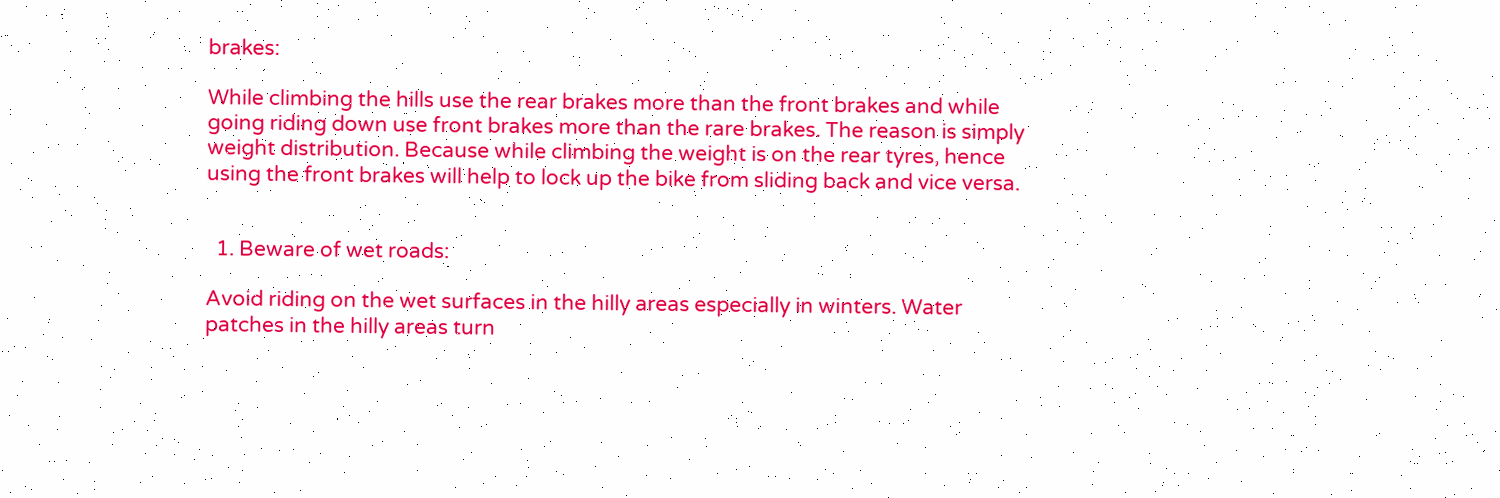brakes:

While climbing the hills use the rear brakes more than the front brakes and while going riding down use front brakes more than the rare brakes. The reason is simply weight distribution. Because while climbing the weight is on the rear tyres, hence using the front brakes will help to lock up the bike from sliding back and vice versa.


  1. Beware of wet roads:

Avoid riding on the wet surfaces in the hilly areas especially in winters. Water patches in the hilly areas turn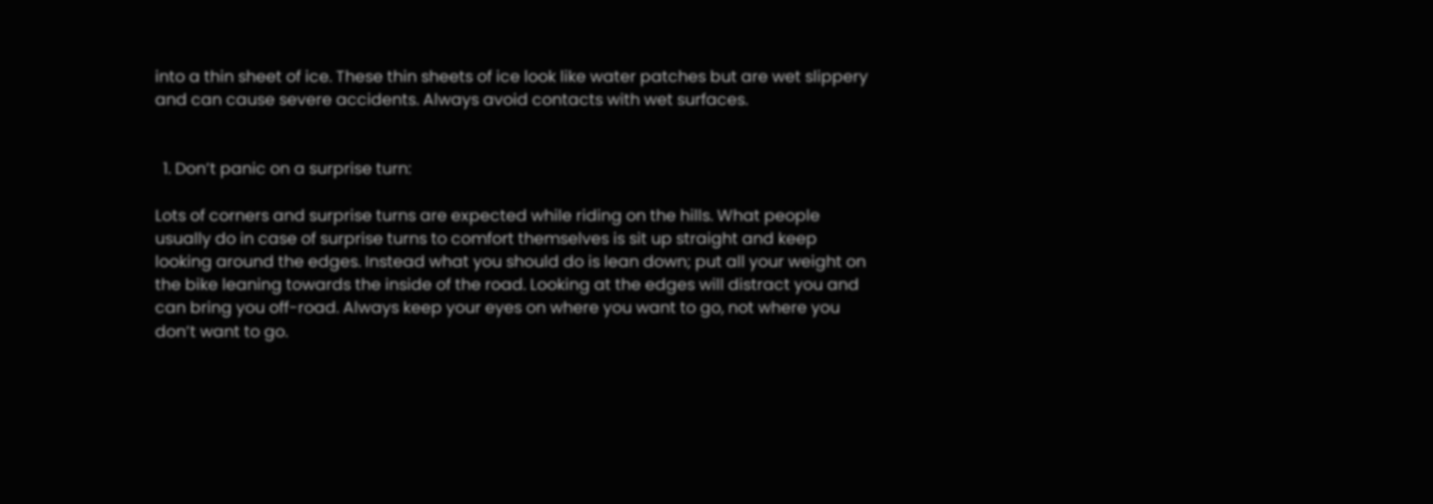into a thin sheet of ice. These thin sheets of ice look like water patches but are wet slippery and can cause severe accidents. Always avoid contacts with wet surfaces.


  1. Don’t panic on a surprise turn:

Lots of corners and surprise turns are expected while riding on the hills. What people usually do in case of surprise turns to comfort themselves is sit up straight and keep looking around the edges. Instead what you should do is lean down; put all your weight on the bike leaning towards the inside of the road. Looking at the edges will distract you and can bring you off-road. Always keep your eyes on where you want to go, not where you don’t want to go.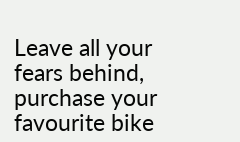Leave all your fears behind, purchase your favourite bike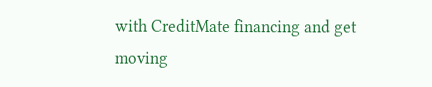with CreditMate financing and get moving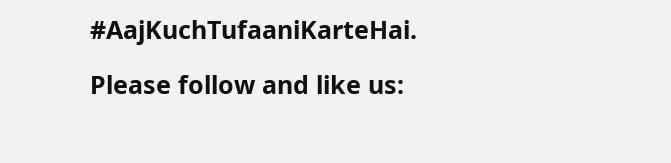#AajKuchTufaaniKarteHai.

Please follow and like us: